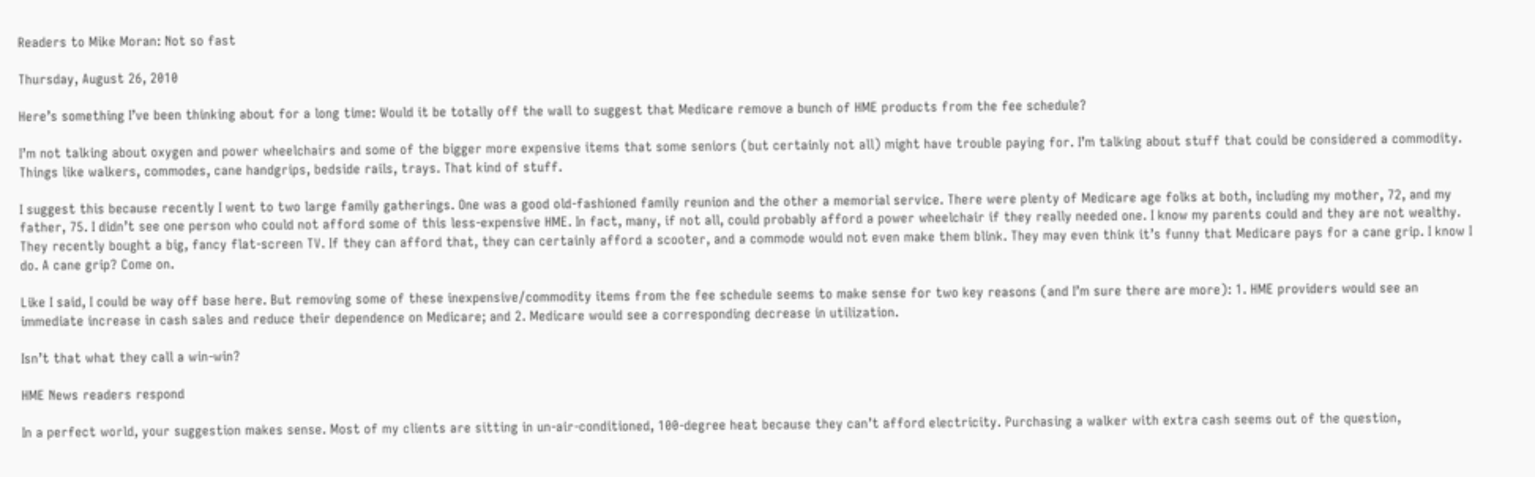Readers to Mike Moran: Not so fast

Thursday, August 26, 2010

Here’s something I’ve been thinking about for a long time: Would it be totally off the wall to suggest that Medicare remove a bunch of HME products from the fee schedule?

I’m not talking about oxygen and power wheelchairs and some of the bigger more expensive items that some seniors (but certainly not all) might have trouble paying for. I’m talking about stuff that could be considered a commodity. Things like walkers, commodes, cane handgrips, bedside rails, trays. That kind of stuff.

I suggest this because recently I went to two large family gatherings. One was a good old-fashioned family reunion and the other a memorial service. There were plenty of Medicare age folks at both, including my mother, 72, and my father, 75. I didn’t see one person who could not afford some of this less-expensive HME. In fact, many, if not all, could probably afford a power wheelchair if they really needed one. I know my parents could and they are not wealthy. They recently bought a big, fancy flat-screen TV. If they can afford that, they can certainly afford a scooter, and a commode would not even make them blink. They may even think it’s funny that Medicare pays for a cane grip. I know I do. A cane grip? Come on.

Like I said, I could be way off base here. But removing some of these inexpensive/commodity items from the fee schedule seems to make sense for two key reasons (and I’m sure there are more): 1. HME providers would see an immediate increase in cash sales and reduce their dependence on Medicare; and 2. Medicare would see a corresponding decrease in utilization.

Isn’t that what they call a win-win?

HME News readers respond

In a perfect world, your suggestion makes sense. Most of my clients are sitting in un-air-conditioned, 100-degree heat because they can’t afford electricity. Purchasing a walker with extra cash seems out of the question,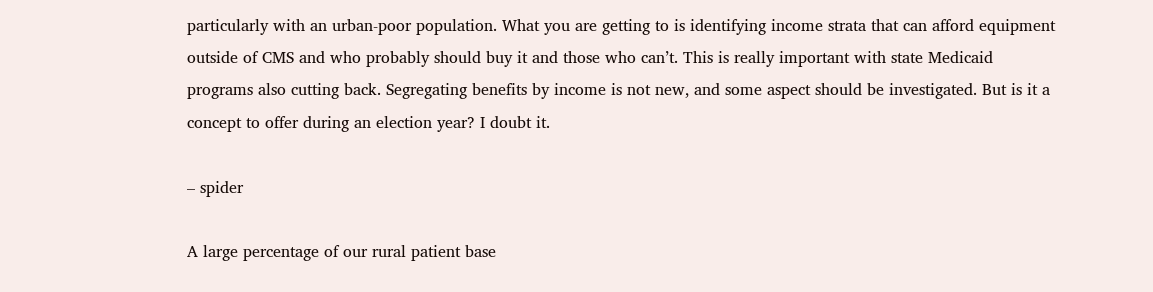particularly with an urban-poor population. What you are getting to is identifying income strata that can afford equipment outside of CMS and who probably should buy it and those who can’t. This is really important with state Medicaid programs also cutting back. Segregating benefits by income is not new, and some aspect should be investigated. But is it a concept to offer during an election year? I doubt it.

– spider

A large percentage of our rural patient base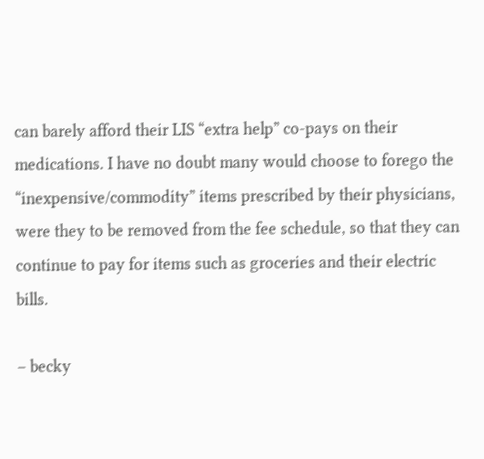can barely afford their LIS “extra help” co-pays on their medications. I have no doubt many would choose to forego the “inexpensive/commodity” items prescribed by their physicians, were they to be removed from the fee schedule, so that they can continue to pay for items such as groceries and their electric bills.

– becky